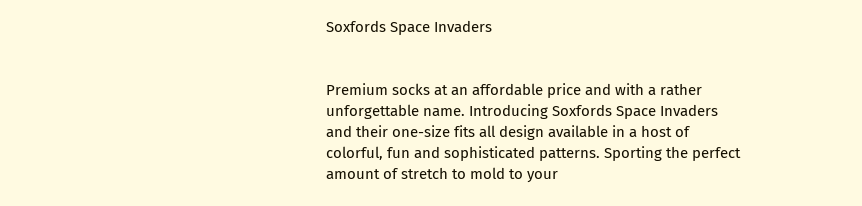Soxfords Space Invaders


Premium socks at an affordable price and with a rather unforgettable name. Introducing Soxfords Space Invaders and their one-size fits all design available in a host of colorful, fun and sophisticated patterns. Sporting the perfect amount of stretch to mold to your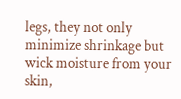legs, they not only minimize shrinkage but wick moisture from your skin,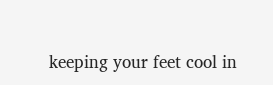keeping your feet cool in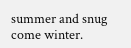summer and snug come winter.